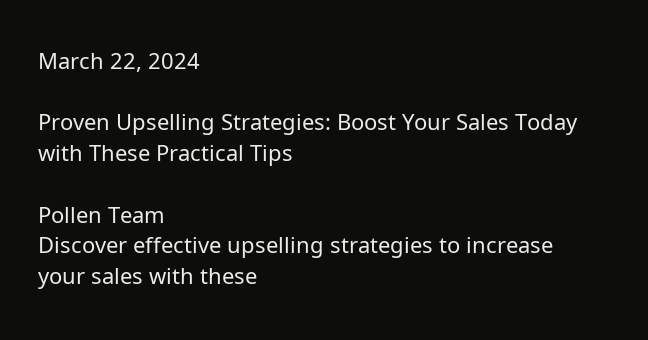March 22, 2024

Proven Upselling Strategies: Boost Your Sales Today with These Practical Tips

Pollen Team
Discover effective upselling strategies to increase your sales with these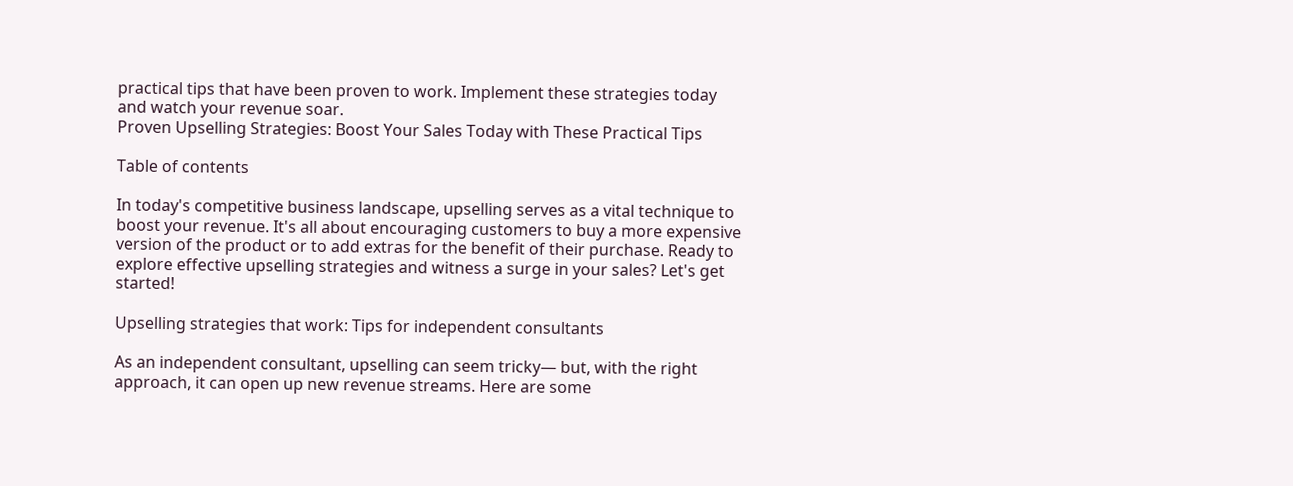practical tips that have been proven to work. Implement these strategies today and watch your revenue soar.
Proven Upselling Strategies: Boost Your Sales Today with These Practical Tips

Table of contents

In today's competitive business landscape, upselling serves as a vital technique to boost your revenue. It's all about encouraging customers to buy a more expensive version of the product or to add extras for the benefit of their purchase. Ready to explore effective upselling strategies and witness a surge in your sales? Let's get started!

Upselling strategies that work: Tips for independent consultants

As an independent consultant, upselling can seem tricky— but, with the right approach, it can open up new revenue streams. Here are some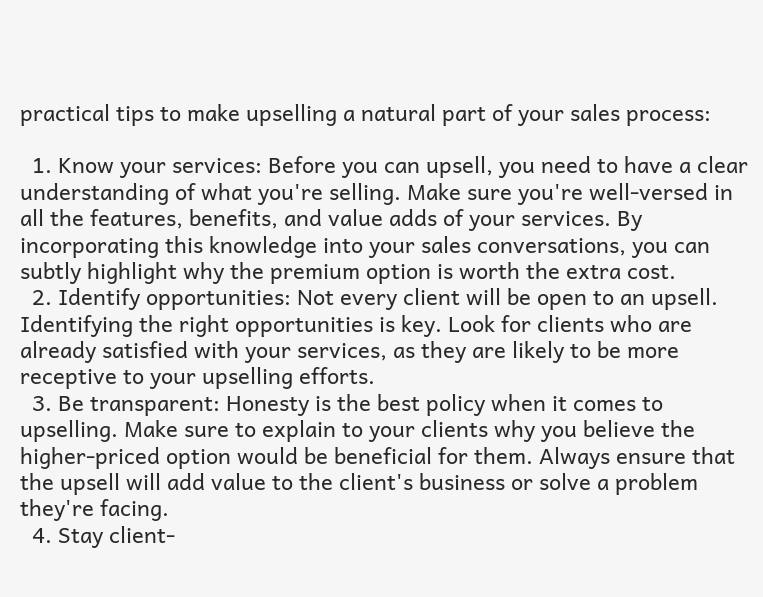practical tips to make upselling a natural part of your sales process:

  1. Know your services: Before you can upsell, you need to have a clear understanding of what you're selling. Make sure you're well-versed in all the features, benefits, and value adds of your services. By incorporating this knowledge into your sales conversations, you can subtly highlight why the premium option is worth the extra cost.
  2. Identify opportunities: Not every client will be open to an upsell. Identifying the right opportunities is key. Look for clients who are already satisfied with your services, as they are likely to be more receptive to your upselling efforts.
  3. Be transparent: Honesty is the best policy when it comes to upselling. Make sure to explain to your clients why you believe the higher-priced option would be beneficial for them. Always ensure that the upsell will add value to the client's business or solve a problem they're facing.
  4. Stay client-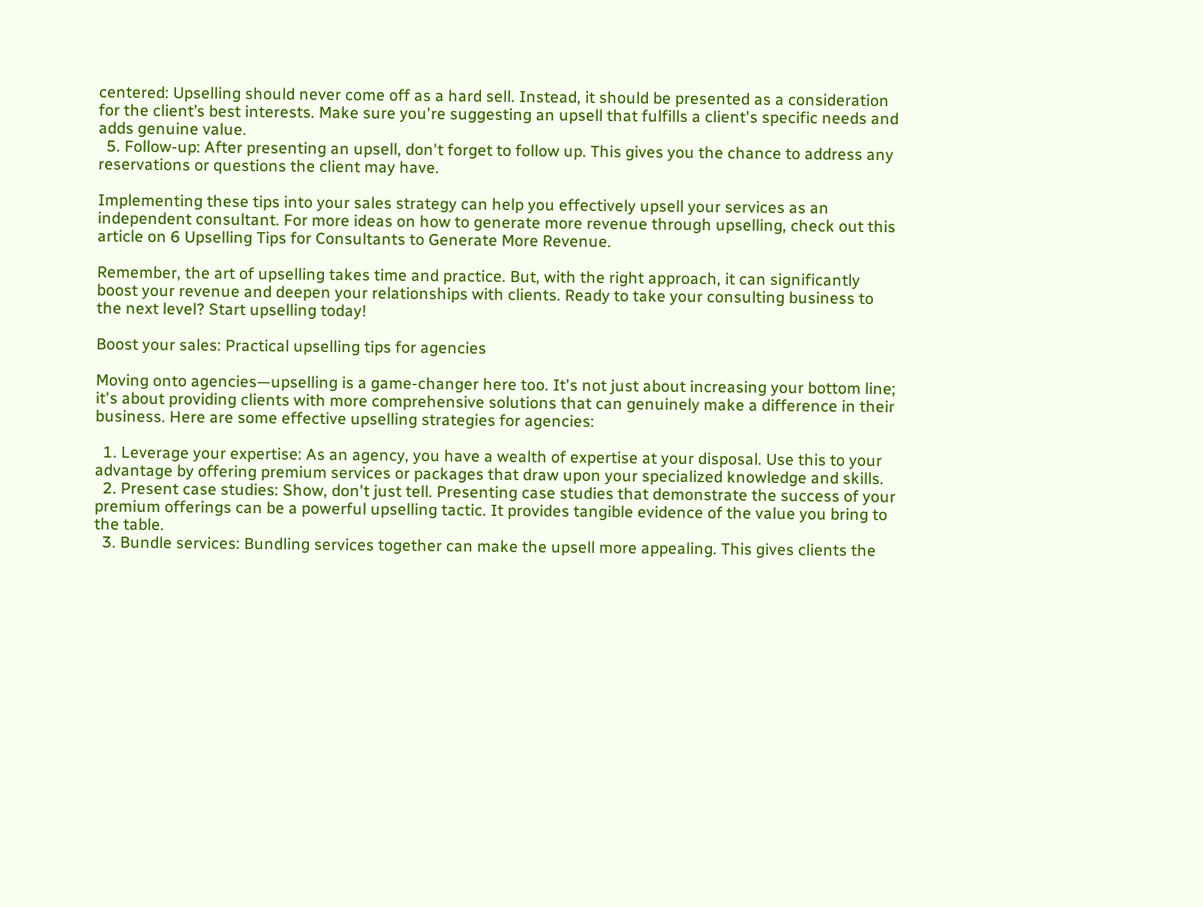centered: Upselling should never come off as a hard sell. Instead, it should be presented as a consideration for the client’s best interests. Make sure you're suggesting an upsell that fulfills a client's specific needs and adds genuine value.
  5. Follow-up: After presenting an upsell, don't forget to follow up. This gives you the chance to address any reservations or questions the client may have.

Implementing these tips into your sales strategy can help you effectively upsell your services as an independent consultant. For more ideas on how to generate more revenue through upselling, check out this article on 6 Upselling Tips for Consultants to Generate More Revenue.

Remember, the art of upselling takes time and practice. But, with the right approach, it can significantly boost your revenue and deepen your relationships with clients. Ready to take your consulting business to the next level? Start upselling today!

Boost your sales: Practical upselling tips for agencies

Moving onto agencies—upselling is a game-changer here too. It's not just about increasing your bottom line; it's about providing clients with more comprehensive solutions that can genuinely make a difference in their business. Here are some effective upselling strategies for agencies:

  1. Leverage your expertise: As an agency, you have a wealth of expertise at your disposal. Use this to your advantage by offering premium services or packages that draw upon your specialized knowledge and skills.
  2. Present case studies: Show, don't just tell. Presenting case studies that demonstrate the success of your premium offerings can be a powerful upselling tactic. It provides tangible evidence of the value you bring to the table.
  3. Bundle services: Bundling services together can make the upsell more appealing. This gives clients the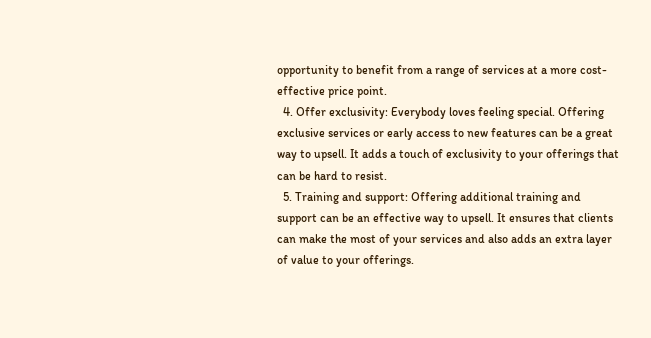opportunity to benefit from a range of services at a more cost-effective price point.
  4. Offer exclusivity: Everybody loves feeling special. Offering exclusive services or early access to new features can be a great way to upsell. It adds a touch of exclusivity to your offerings that can be hard to resist.
  5. Training and support: Offering additional training and support can be an effective way to upsell. It ensures that clients can make the most of your services and also adds an extra layer of value to your offerings.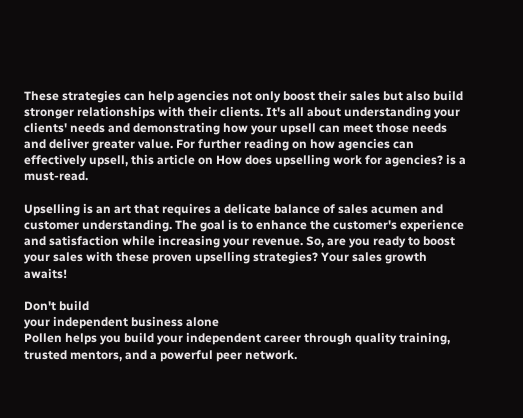These strategies can help agencies not only boost their sales but also build stronger relationships with their clients. It's all about understanding your clients' needs and demonstrating how your upsell can meet those needs and deliver greater value. For further reading on how agencies can effectively upsell, this article on How does upselling work for agencies? is a must-read.

Upselling is an art that requires a delicate balance of sales acumen and customer understanding. The goal is to enhance the customer's experience and satisfaction while increasing your revenue. So, are you ready to boost your sales with these proven upselling strategies? Your sales growth awaits!

Don't build
your independent business alone
Pollen helps you build your independent career through quality training, trusted mentors, and a powerful peer network.